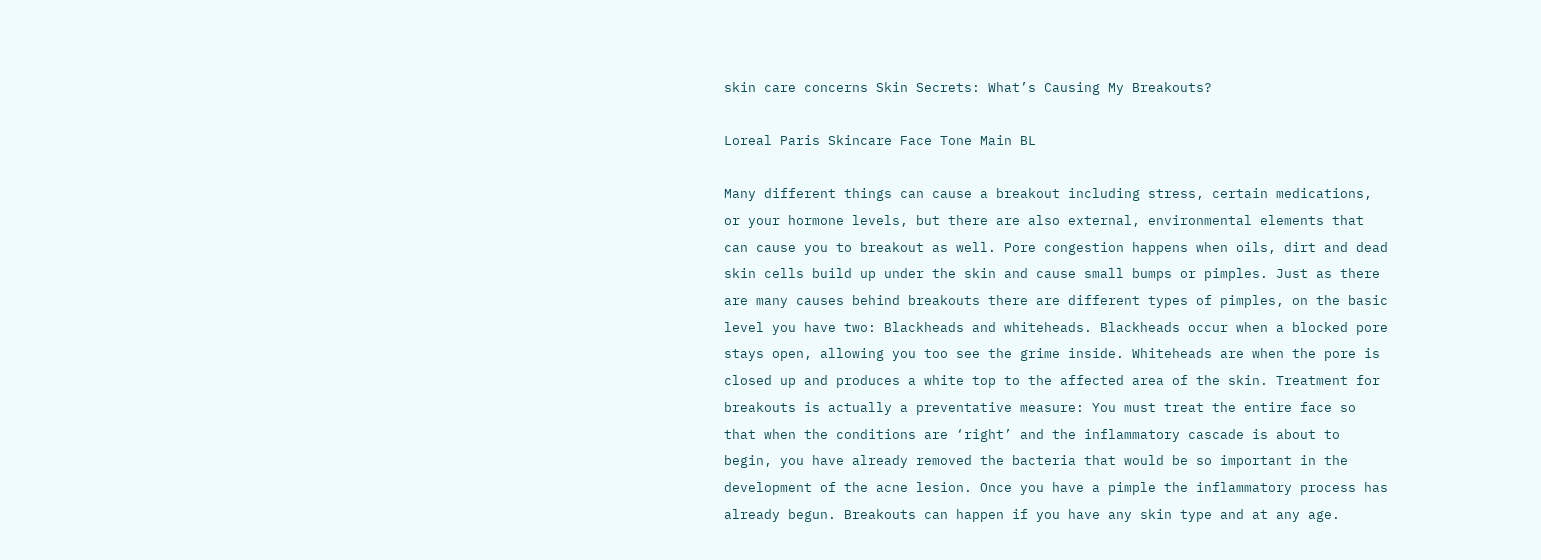skin care concerns Skin Secrets: What’s Causing My Breakouts?

Loreal Paris Skincare Face Tone Main BL

Many different things can cause a breakout including stress, certain medications, or your hormone levels, but there are also external, environmental elements that can cause you to breakout as well. Pore congestion happens when oils, dirt and dead skin cells build up under the skin and cause small bumps or pimples. Just as there are many causes behind breakouts there are different types of pimples, on the basic level you have two: Blackheads and whiteheads. Blackheads occur when a blocked pore stays open, allowing you too see the grime inside. Whiteheads are when the pore is closed up and produces a white top to the affected area of the skin. Treatment for breakouts is actually a preventative measure: You must treat the entire face so that when the conditions are ‘right’ and the inflammatory cascade is about to begin, you have already removed the bacteria that would be so important in the development of the acne lesion. Once you have a pimple the inflammatory process has already begun. Breakouts can happen if you have any skin type and at any age.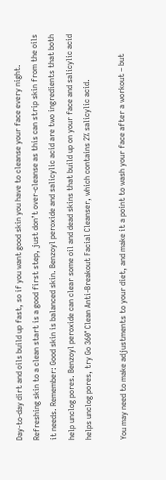Day-to-day dirt and oils build up fast, so if you want good skin you have to cleanse your face every night. Refreshing skin to a clean start is a good first step, just don’t over-cleanse as this can strip skin from the oils it needs. Remember: Good skin is balanced skin. Benzoyl peroxide and salicylic acid are two ingredients that both help unclog pores. Benzoyl peroxide can clear some oil and dead skins that build up on your face and salicylic acid helps unclog pores, try Go 360° Clean Anti-Breakout Facial Cleanser, which contains 2% salicylic acid.

You may need to make adjustments to your diet, and make it a point to wash your face after a workout – but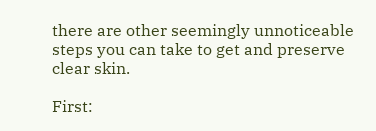there are other seemingly unnoticeable steps you can take to get and preserve clear skin.

First: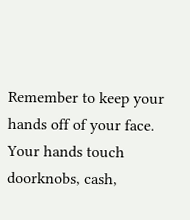Remember to keep your hands off of your face. Your hands touch doorknobs, cash,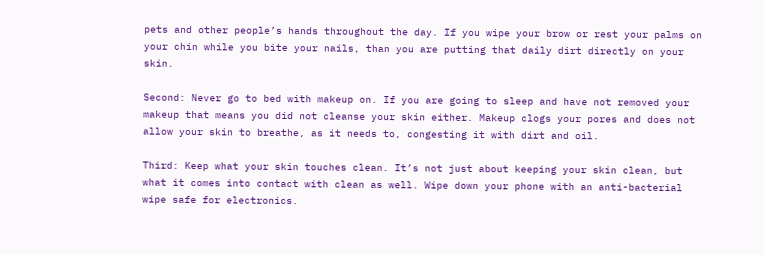pets and other people’s hands throughout the day. If you wipe your brow or rest your palms on your chin while you bite your nails, than you are putting that daily dirt directly on your skin.

Second: Never go to bed with makeup on. If you are going to sleep and have not removed your makeup that means you did not cleanse your skin either. Makeup clogs your pores and does not allow your skin to breathe, as it needs to, congesting it with dirt and oil.

Third: Keep what your skin touches clean. It’s not just about keeping your skin clean, but what it comes into contact with clean as well. Wipe down your phone with an anti-bacterial wipe safe for electronics.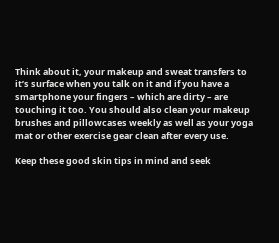Think about it, your makeup and sweat transfers to it’s surface when you talk on it and if you have a smartphone your fingers – which are dirty – are touching it too. You should also clean your makeup brushes and pillowcases weekly as well as your yoga mat or other exercise gear clean after every use.

Keep these good skin tips in mind and seek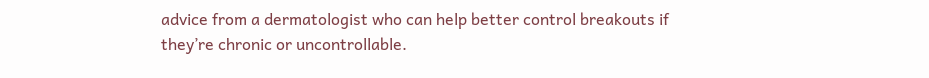advice from a dermatologist who can help better control breakouts if they’re chronic or uncontrollable.